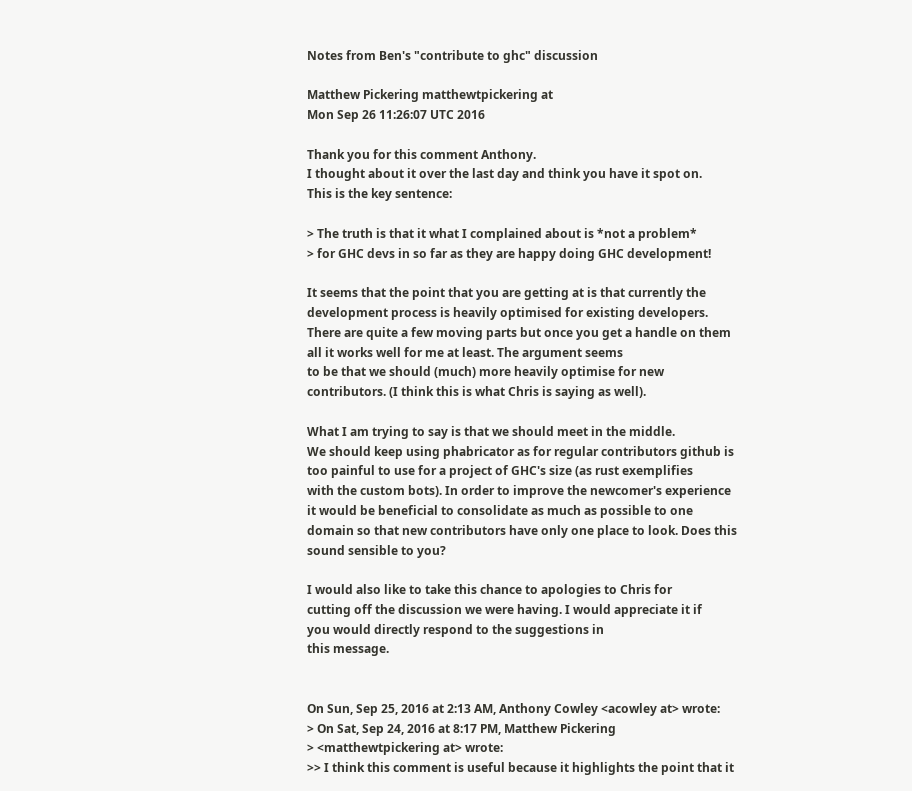Notes from Ben's "contribute to ghc" discussion

Matthew Pickering matthewtpickering at
Mon Sep 26 11:26:07 UTC 2016

Thank you for this comment Anthony.
I thought about it over the last day and think you have it spot on.
This is the key sentence:

> The truth is that it what I complained about is *not a problem*
> for GHC devs in so far as they are happy doing GHC development!

It seems that the point that you are getting at is that currently the
development process is heavily optimised for existing developers.
There are quite a few moving parts but once you get a handle on them
all it works well for me at least. The argument seems
to be that we should (much) more heavily optimise for new
contributors. (I think this is what Chris is saying as well).

What I am trying to say is that we should meet in the middle.
We should keep using phabricator as for regular contributors github is
too painful to use for a project of GHC's size (as rust exemplifies
with the custom bots). In order to improve the newcomer's experience
it would be beneficial to consolidate as much as possible to one
domain so that new contributors have only one place to look. Does this
sound sensible to you?

I would also like to take this chance to apologies to Chris for
cutting off the discussion we were having. I would appreciate it if
you would directly respond to the suggestions in
this message.


On Sun, Sep 25, 2016 at 2:13 AM, Anthony Cowley <acowley at> wrote:
> On Sat, Sep 24, 2016 at 8:17 PM, Matthew Pickering
> <matthewtpickering at> wrote:
>> I think this comment is useful because it highlights the point that it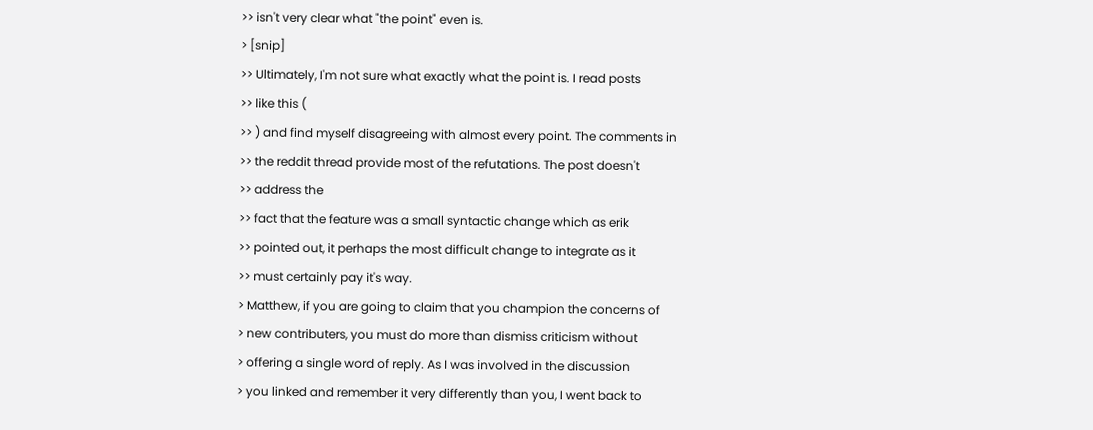>> isn't very clear what "the point" even is.
> [snip]
>> Ultimately, I'm not sure what exactly what the point is. I read posts
>> like this (
>> ) and find myself disagreeing with almost every point. The comments in
>> the reddit thread provide most of the refutations. The post doesn't
>> address the
>> fact that the feature was a small syntactic change which as erik
>> pointed out, it perhaps the most difficult change to integrate as it
>> must certainly pay it's way.
> Matthew, if you are going to claim that you champion the concerns of
> new contributers, you must do more than dismiss criticism without
> offering a single word of reply. As I was involved in the discussion
> you linked and remember it very differently than you, I went back to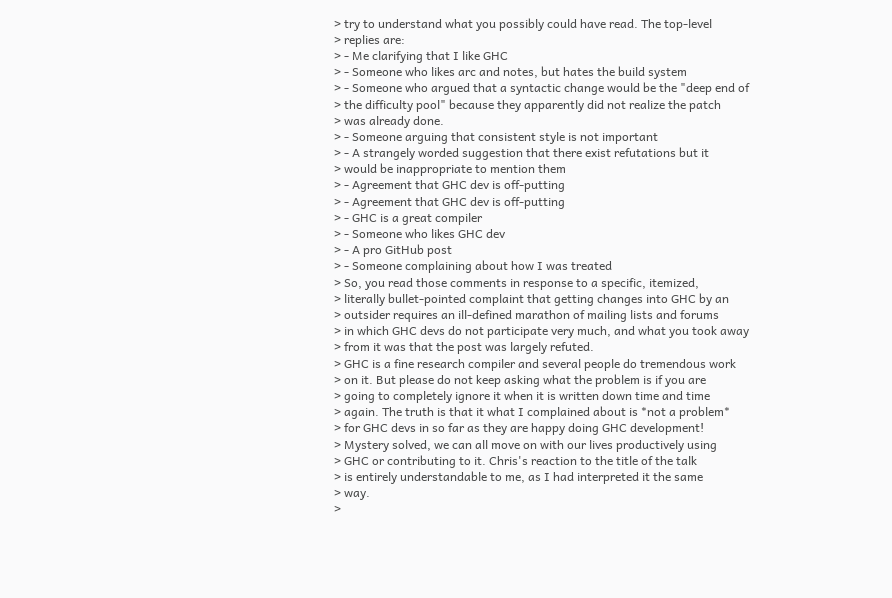> try to understand what you possibly could have read. The top-level
> replies are:
> - Me clarifying that I like GHC
> - Someone who likes arc and notes, but hates the build system
> - Someone who argued that a syntactic change would be the "deep end of
> the difficulty pool" because they apparently did not realize the patch
> was already done.
> - Someone arguing that consistent style is not important
> - A strangely worded suggestion that there exist refutations but it
> would be inappropriate to mention them
> - Agreement that GHC dev is off-putting
> - Agreement that GHC dev is off-putting
> - GHC is a great compiler
> - Someone who likes GHC dev
> - A pro GitHub post
> - Someone complaining about how I was treated
> So, you read those comments in response to a specific, itemized,
> literally bullet-pointed complaint that getting changes into GHC by an
> outsider requires an ill-defined marathon of mailing lists and forums
> in which GHC devs do not participate very much, and what you took away
> from it was that the post was largely refuted.
> GHC is a fine research compiler and several people do tremendous work
> on it. But please do not keep asking what the problem is if you are
> going to completely ignore it when it is written down time and time
> again. The truth is that it what I complained about is *not a problem*
> for GHC devs in so far as they are happy doing GHC development!
> Mystery solved, we can all move on with our lives productively using
> GHC or contributing to it. Chris's reaction to the title of the talk
> is entirely understandable to me, as I had interpreted it the same
> way.
>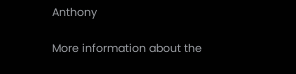Anthony

More information about the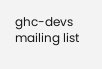ghc-devs mailing list